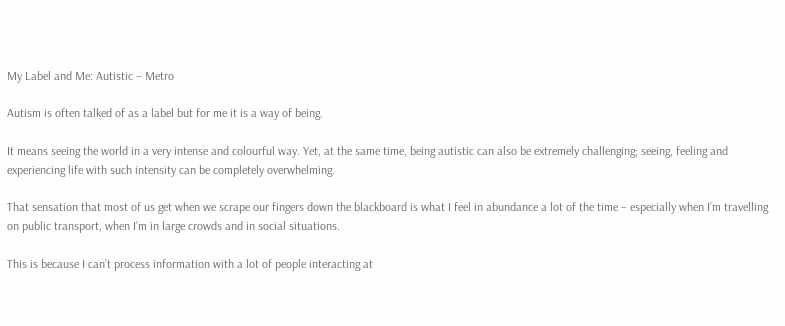My Label and Me: Autistic – Metro

Autism is often talked of as a label but for me it is a way of being.

It means seeing the world in a very intense and colourful way. Yet, at the same time, being autistic can also be extremely challenging; seeing, feeling and experiencing life with such intensity can be completely overwhelming.

That sensation that most of us get when we scrape our fingers down the blackboard is what I feel in abundance a lot of the time – especially when I’m travelling on public transport, when I’m in large crowds and in social situations.

This is because I can’t process information with a lot of people interacting at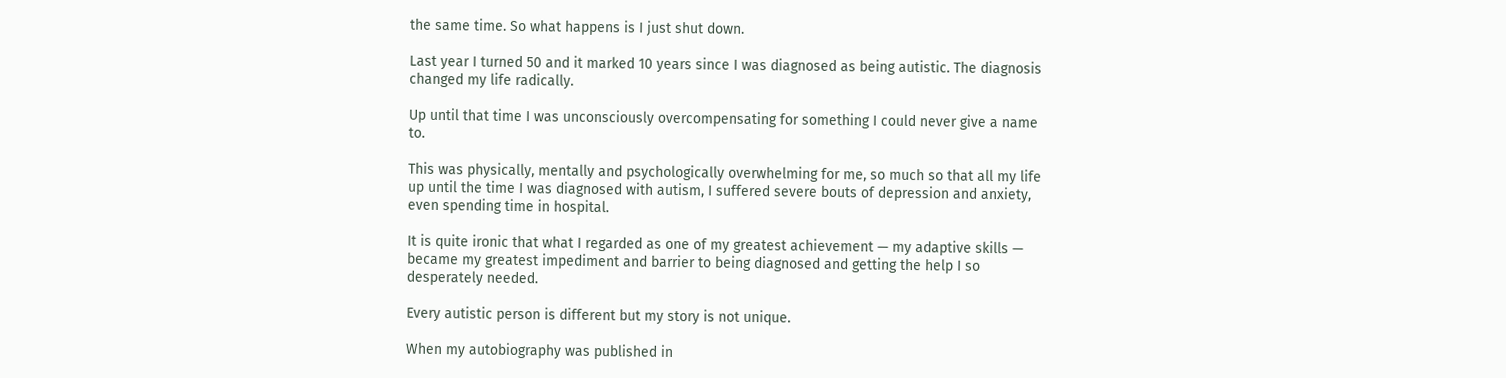the same time. So what happens is I just shut down.

Last year I turned 50 and it marked 10 years since I was diagnosed as being autistic. The diagnosis changed my life radically.

Up until that time I was unconsciously overcompensating for something I could never give a name to.

This was physically, mentally and psychologically overwhelming for me, so much so that all my life up until the time I was diagnosed with autism, I suffered severe bouts of depression and anxiety, even spending time in hospital.

It is quite ironic that what I regarded as one of my greatest achievement — my adaptive skills — became my greatest impediment and barrier to being diagnosed and getting the help I so desperately needed.

Every autistic person is different but my story is not unique.

When my autobiography was published in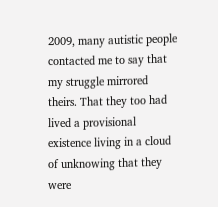2009, many autistic people contacted me to say that my struggle mirrored theirs. That they too had lived a provisional existence living in a cloud of unknowing that they were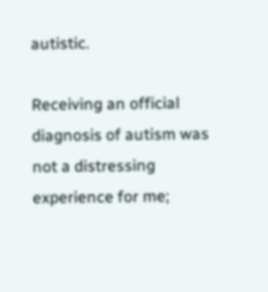autistic.

Receiving an official diagnosis of autism was not a distressing experience for me;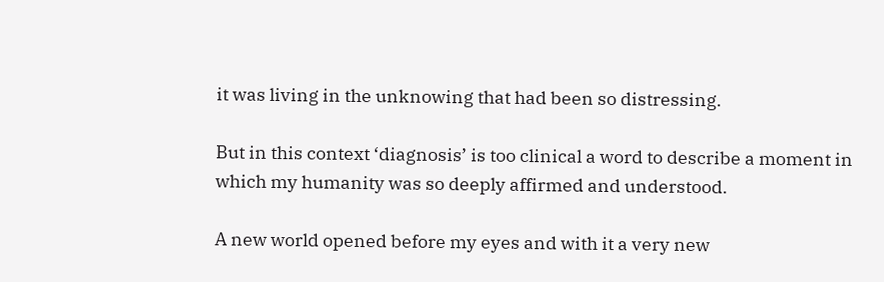it was living in the unknowing that had been so distressing.

But in this context ‘diagnosis’ is too clinical a word to describe a moment in which my humanity was so deeply affirmed and understood.

A new world opened before my eyes and with it a very new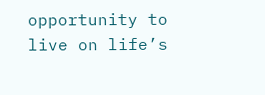opportunity to live on life’s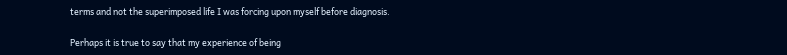terms and not the superimposed life I was forcing upon myself before diagnosis.

Perhaps it is true to say that my experience of being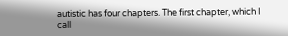autistic has four chapters. The first chapter, which I call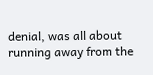denial, was all about running away from the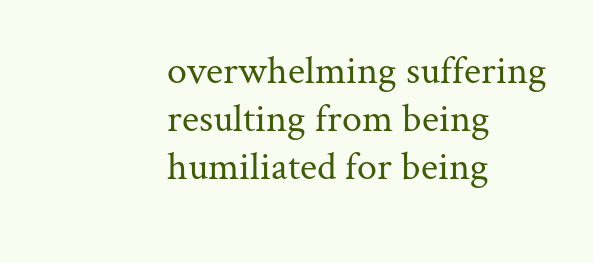overwhelming suffering resulting from being humiliated for being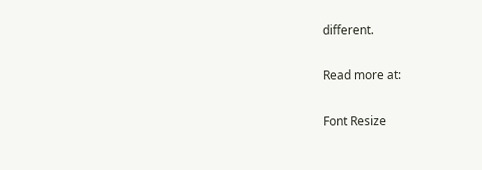different.

Read more at:

Font Resize